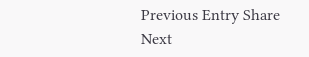Previous Entry Share Next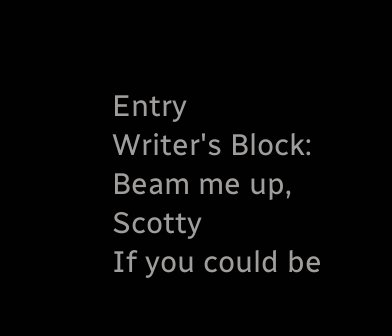Entry
Writer's Block: Beam me up, Scotty
If you could be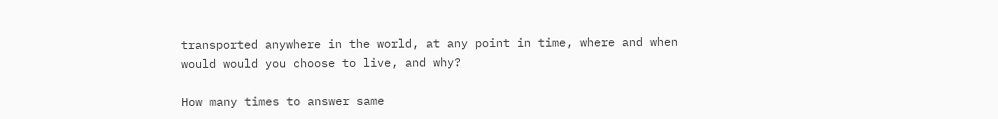transported anywhere in the world, at any point in time, where and when would would you choose to live, and why?

How many times to answer same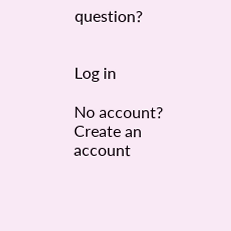question?


Log in

No account? Create an account